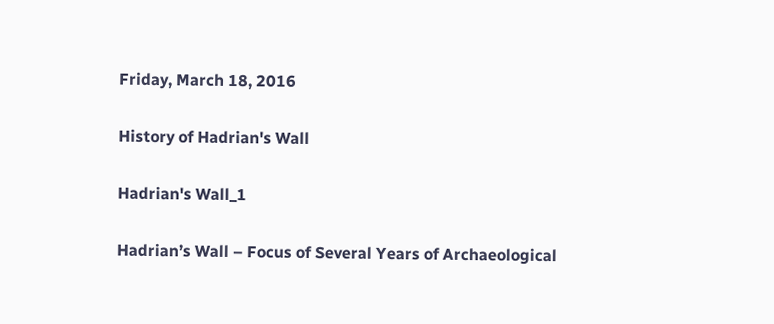Friday, March 18, 2016

History of Hadrian's Wall

Hadrian's Wall_1

Hadrian’s Wall – Focus of Several Years of Archaeological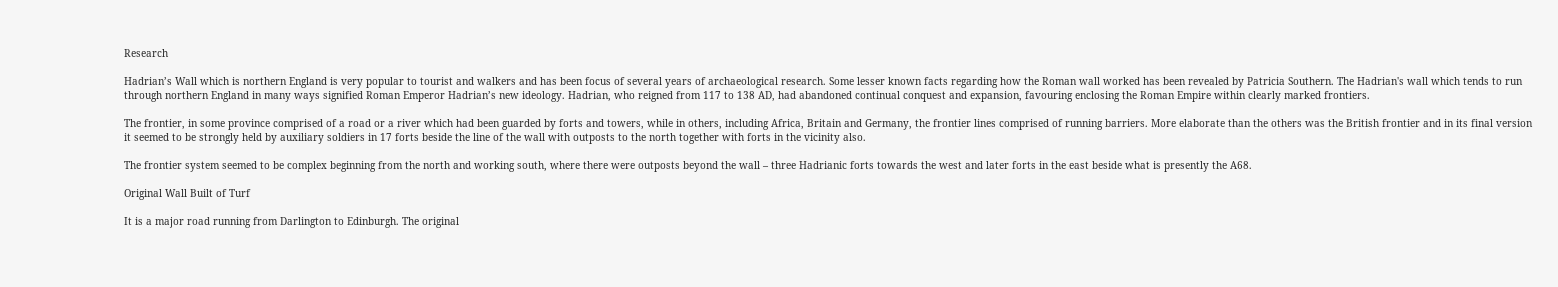Research

Hadrian’s Wall which is northern England is very popular to tourist and walkers and has been focus of several years of archaeological research. Some lesser known facts regarding how the Roman wall worked has been revealed by Patricia Southern. The Hadrian's wall which tends to run through northern England in many ways signified Roman Emperor Hadrian’s new ideology. Hadrian, who reigned from 117 to 138 AD, had abandoned continual conquest and expansion, favouring enclosing the Roman Empire within clearly marked frontiers.

The frontier, in some province comprised of a road or a river which had been guarded by forts and towers, while in others, including Africa, Britain and Germany, the frontier lines comprised of running barriers. More elaborate than the others was the British frontier and in its final version it seemed to be strongly held by auxiliary soldiers in 17 forts beside the line of the wall with outposts to the north together with forts in the vicinity also.

The frontier system seemed to be complex beginning from the north and working south, where there were outposts beyond the wall – three Hadrianic forts towards the west and later forts in the east beside what is presently the A68.

Original Wall Built of Turf

It is a major road running from Darlington to Edinburgh. The original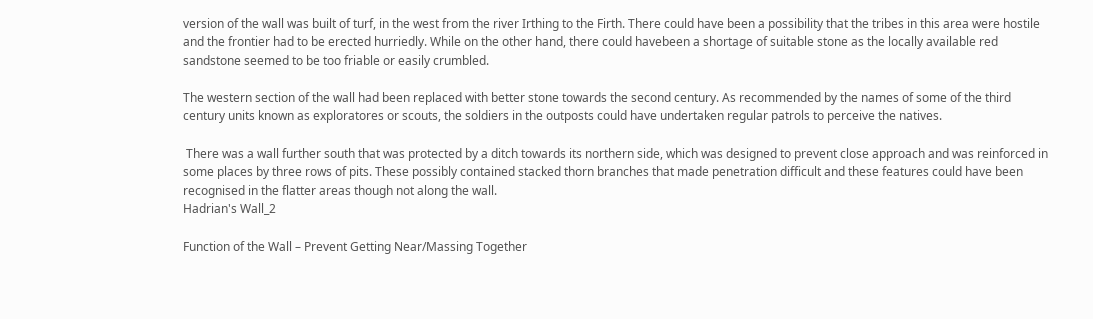version of the wall was built of turf, in the west from the river Irthing to the Firth. There could have been a possibility that the tribes in this area were hostile and the frontier had to be erected hurriedly. While on the other hand, there could havebeen a shortage of suitable stone as the locally available red sandstone seemed to be too friable or easily crumbled.

The western section of the wall had been replaced with better stone towards the second century. As recommended by the names of some of the third century units known as exploratores or scouts, the soldiers in the outposts could have undertaken regular patrols to perceive the natives.

 There was a wall further south that was protected by a ditch towards its northern side, which was designed to prevent close approach and was reinforced in some places by three rows of pits. These possibly contained stacked thorn branches that made penetration difficult and these features could have been recognised in the flatter areas though not along the wall.
Hadrian's Wall_2

Function of the Wall – Prevent Getting Near/Massing Together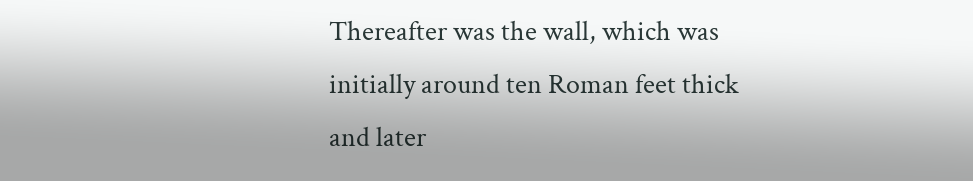Thereafter was the wall, which was initially around ten Roman feet thick and later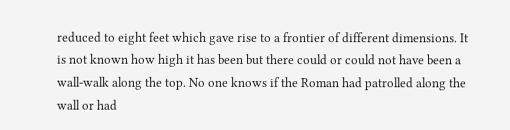reduced to eight feet which gave rise to a frontier of different dimensions. It is not known how high it has been but there could or could not have been a wall-walk along the top. No one knows if the Roman had patrolled along the wall or had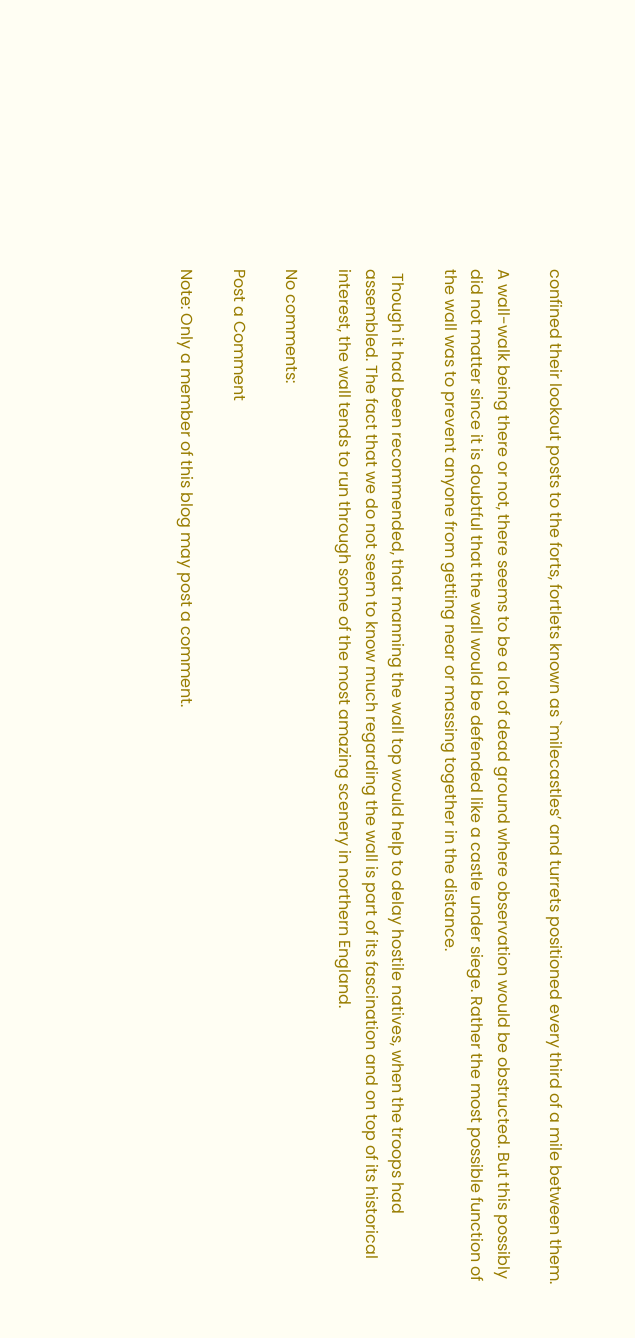confined their lookout posts to the forts, fortlets known as `milecastles’ and turrets positioned every third of a mile between them.

A wall-walk being there or not, there seems to be a lot of dead ground where observation would be obstructed. But this possibly did not matter since it is doubtful that the wall would be defended like a castle under siege. Rather the most possible function of the wall was to prevent anyone from getting near or massing together in the distance.

 Though it had been recommended, that manning the wall top would help to delay hostile natives, when the troops had assembled. The fact that we do not seem to know much regarding the wall is part of its fascination and on top of its historical interest, the wall tends to run through some of the most amazing scenery in northern England.

No comments:

Post a Comment

Note: Only a member of this blog may post a comment.